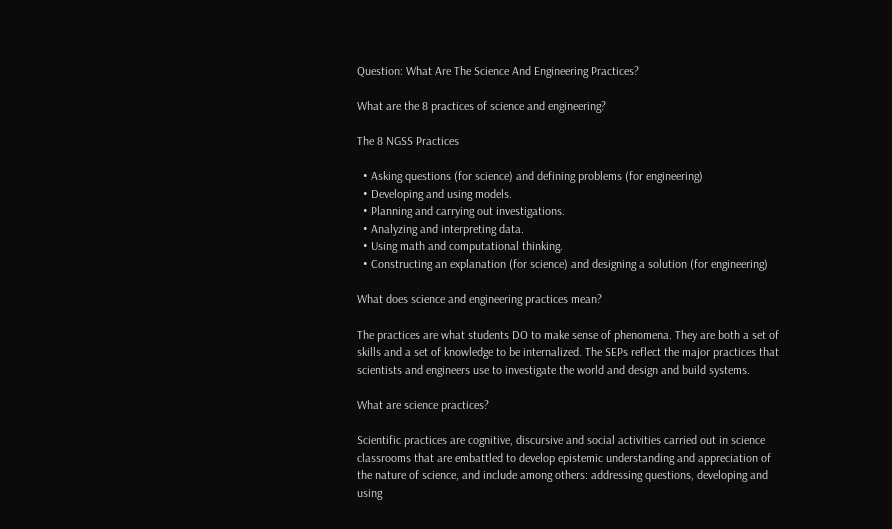Question: What Are The Science And Engineering Practices?

What are the 8 practices of science and engineering?

The 8 NGSS Practices

  • Asking questions (for science) and defining problems (for engineering)
  • Developing and using models.
  • Planning and carrying out investigations.
  • Analyzing and interpreting data.
  • Using math and computational thinking.
  • Constructing an explanation (for science) and designing a solution (for engineering)

What does science and engineering practices mean?

The practices are what students DO to make sense of phenomena. They are both a set of skills and a set of knowledge to be internalized. The SEPs reflect the major practices that scientists and engineers use to investigate the world and design and build systems.

What are science practices?

Scientific practices are cognitive, discursive and social activities carried out in science classrooms that are embattled to develop epistemic understanding and appreciation of the nature of science, and include among others: addressing questions, developing and using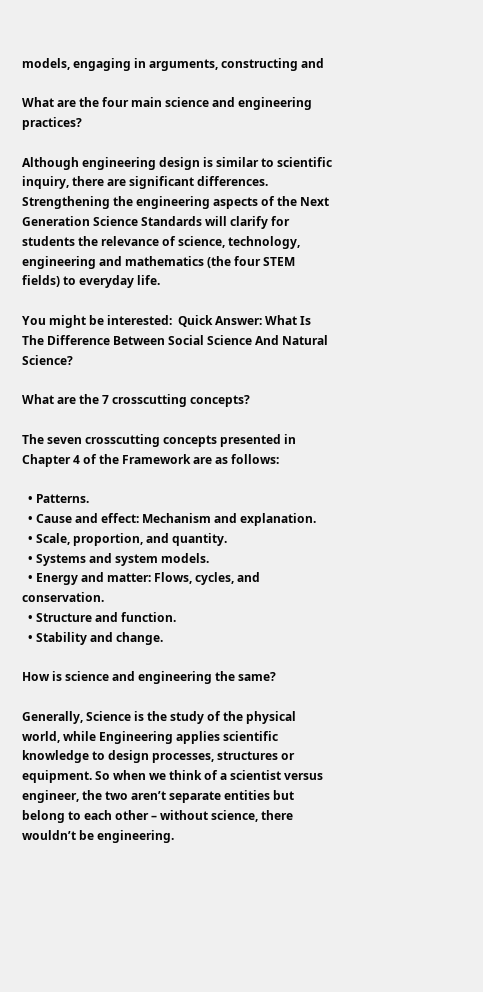models, engaging in arguments, constructing and

What are the four main science and engineering practices?

Although engineering design is similar to scientific inquiry, there are significant differences. Strengthening the engineering aspects of the Next Generation Science Standards will clarify for students the relevance of science, technology, engineering and mathematics (the four STEM fields) to everyday life.

You might be interested:  Quick Answer: What Is The Difference Between Social Science And Natural Science?

What are the 7 crosscutting concepts?

The seven crosscutting concepts presented in Chapter 4 of the Framework are as follows:

  • Patterns.
  • Cause and effect: Mechanism and explanation.
  • Scale, proportion, and quantity.
  • Systems and system models.
  • Energy and matter: Flows, cycles, and conservation.
  • Structure and function.
  • Stability and change.

How is science and engineering the same?

Generally, Science is the study of the physical world, while Engineering applies scientific knowledge to design processes, structures or equipment. So when we think of a scientist versus engineer, the two aren’t separate entities but belong to each other – without science, there wouldn’t be engineering.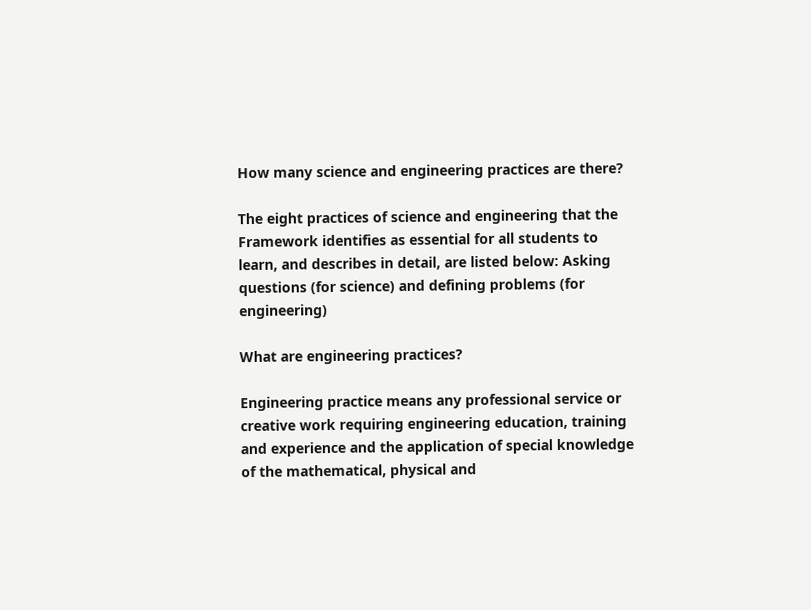How many science and engineering practices are there?

The eight practices of science and engineering that the Framework identifies as essential for all students to learn, and describes in detail, are listed below: Asking questions (for science) and defining problems (for engineering)

What are engineering practices?

Engineering practice means any professional service or creative work requiring engineering education, training and experience and the application of special knowledge of the mathematical, physical and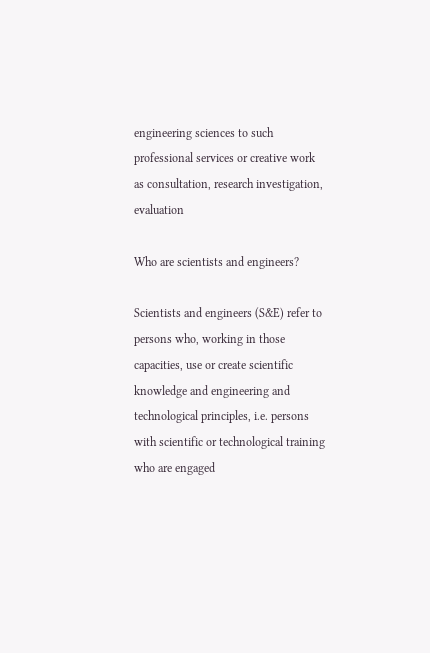engineering sciences to such professional services or creative work as consultation, research investigation, evaluation

Who are scientists and engineers?

Scientists and engineers (S&E) refer to persons who, working in those capacities, use or create scientific knowledge and engineering and technological principles, i.e. persons with scientific or technological training who are engaged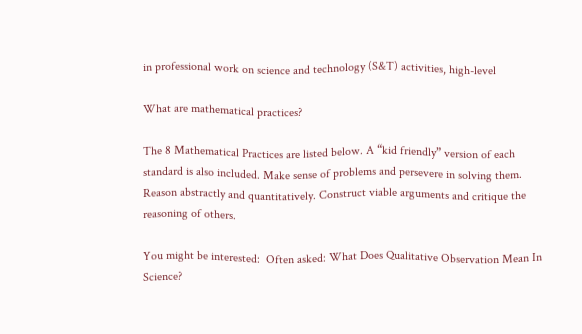in professional work on science and technology (S&T) activities, high-level

What are mathematical practices?

The 8 Mathematical Practices are listed below. A “kid friendly” version of each standard is also included. Make sense of problems and persevere in solving them. Reason abstractly and quantitatively. Construct viable arguments and critique the reasoning of others.

You might be interested:  Often asked: What Does Qualitative Observation Mean In Science?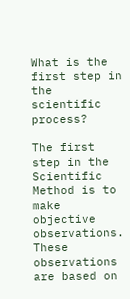What is the first step in the scientific process?

The first step in the Scientific Method is to make objective observations. These observations are based on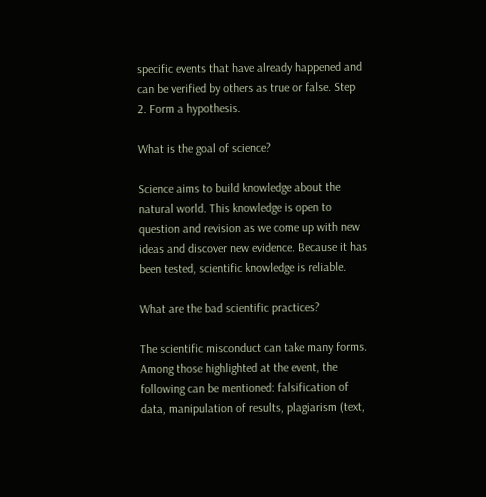specific events that have already happened and can be verified by others as true or false. Step 2. Form a hypothesis.

What is the goal of science?

Science aims to build knowledge about the natural world. This knowledge is open to question and revision as we come up with new ideas and discover new evidence. Because it has been tested, scientific knowledge is reliable.

What are the bad scientific practices?

The scientific misconduct can take many forms. Among those highlighted at the event, the following can be mentioned: falsification of data, manipulation of results, plagiarism (text,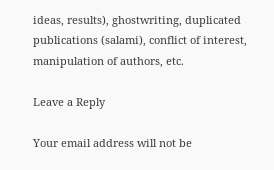ideas, results), ghostwriting, duplicated publications (salami), conflict of interest, manipulation of authors, etc.

Leave a Reply

Your email address will not be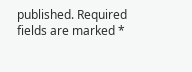published. Required fields are marked *